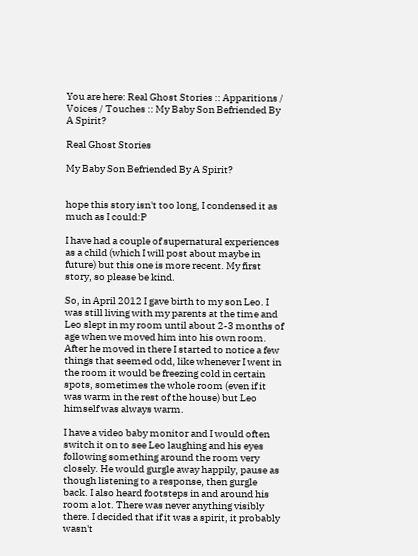You are here: Real Ghost Stories :: Apparitions / Voices / Touches :: My Baby Son Befriended By A Spirit?

Real Ghost Stories

My Baby Son Befriended By A Spirit?


hope this story isn't too long, I condensed it as much as I could:P

I have had a couple of supernatural experiences as a child (which I will post about maybe in future) but this one is more recent. My first story, so please be kind.

So, in April 2012 I gave birth to my son Leo. I was still living with my parents at the time and Leo slept in my room until about 2-3 months of age when we moved him into his own room. After he moved in there I started to notice a few things that seemed odd, like whenever I went in the room it would be freezing cold in certain spots, sometimes the whole room (even if it was warm in the rest of the house) but Leo himself was always warm.

I have a video baby monitor and I would often switch it on to see Leo laughing and his eyes following something around the room very closely. He would gurgle away happily, pause as though listening to a response, then gurgle back. I also heard footsteps in and around his room a lot. There was never anything visibly there. I decided that if it was a spirit, it probably wasn't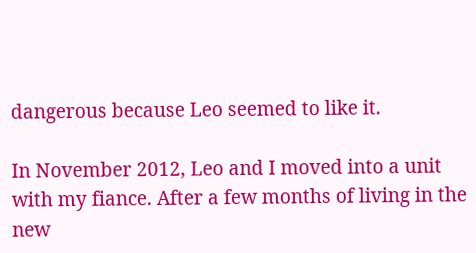dangerous because Leo seemed to like it.

In November 2012, Leo and I moved into a unit with my fiance. After a few months of living in the new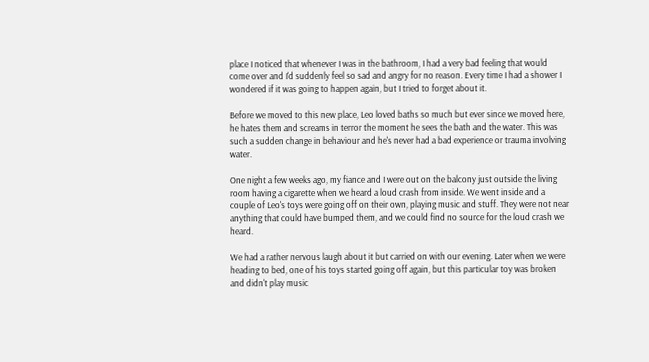place I noticed that whenever I was in the bathroom, I had a very bad feeling that would come over and I'd suddenly feel so sad and angry for no reason. Every time I had a shower I wondered if it was going to happen again, but I tried to forget about it.

Before we moved to this new place, Leo loved baths so much but ever since we moved here, he hates them and screams in terror the moment he sees the bath and the water. This was such a sudden change in behaviour and he's never had a bad experience or trauma involving water.

One night a few weeks ago, my fiance and I were out on the balcony just outside the living room having a cigarette when we heard a loud crash from inside. We went inside and a couple of Leo's toys were going off on their own, playing music and stuff. They were not near anything that could have bumped them, and we could find no source for the loud crash we heard.

We had a rather nervous laugh about it but carried on with our evening. Later when we were heading to bed, one of his toys started going off again, but this particular toy was broken and didn't play music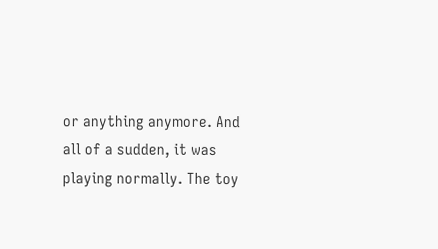or anything anymore. And all of a sudden, it was playing normally. The toy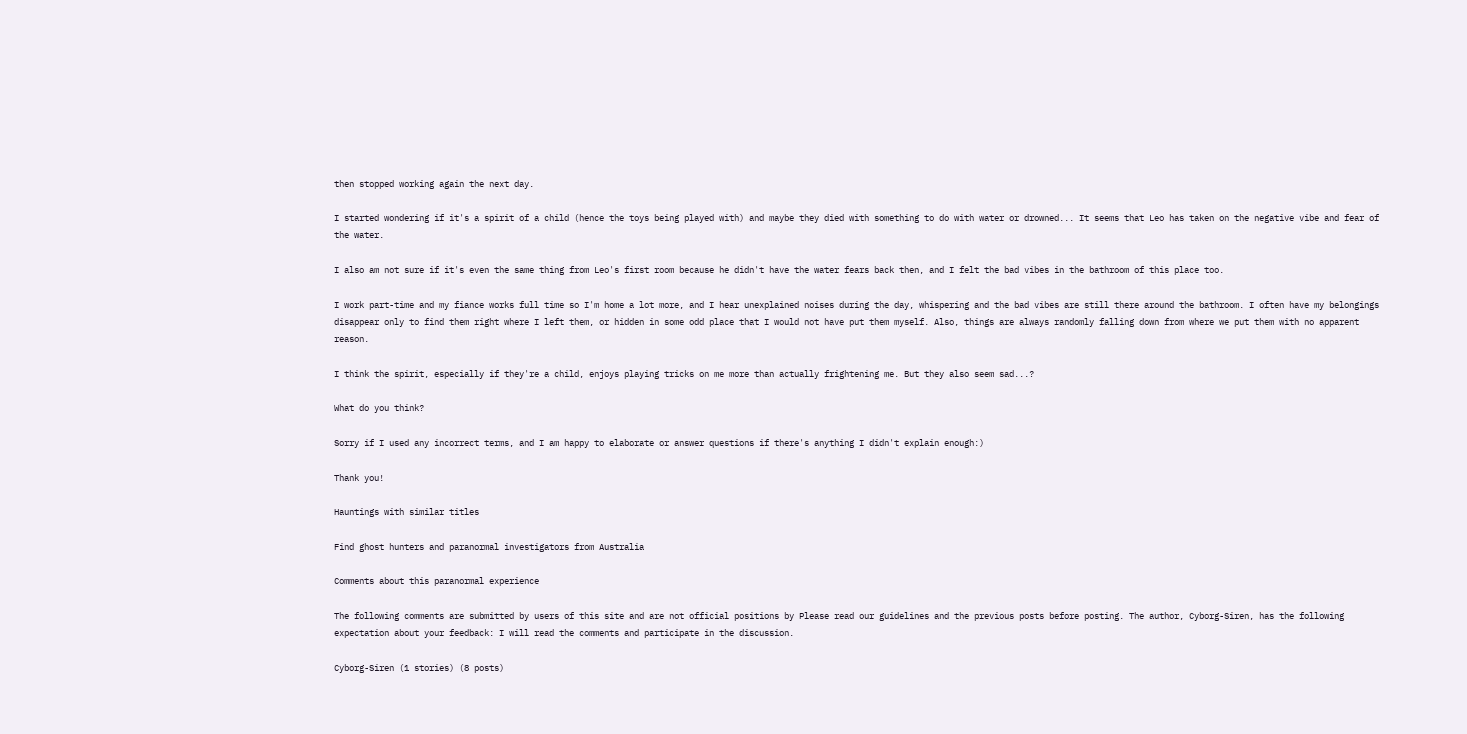then stopped working again the next day.

I started wondering if it's a spirit of a child (hence the toys being played with) and maybe they died with something to do with water or drowned... It seems that Leo has taken on the negative vibe and fear of the water.

I also am not sure if it's even the same thing from Leo's first room because he didn't have the water fears back then, and I felt the bad vibes in the bathroom of this place too.

I work part-time and my fiance works full time so I'm home a lot more, and I hear unexplained noises during the day, whispering and the bad vibes are still there around the bathroom. I often have my belongings disappear only to find them right where I left them, or hidden in some odd place that I would not have put them myself. Also, things are always randomly falling down from where we put them with no apparent reason.

I think the spirit, especially if they're a child, enjoys playing tricks on me more than actually frightening me. But they also seem sad...?

What do you think?

Sorry if I used any incorrect terms, and I am happy to elaborate or answer questions if there's anything I didn't explain enough:)

Thank you!

Hauntings with similar titles

Find ghost hunters and paranormal investigators from Australia

Comments about this paranormal experience

The following comments are submitted by users of this site and are not official positions by Please read our guidelines and the previous posts before posting. The author, Cyborg-Siren, has the following expectation about your feedback: I will read the comments and participate in the discussion.

Cyborg-Siren (1 stories) (8 posts)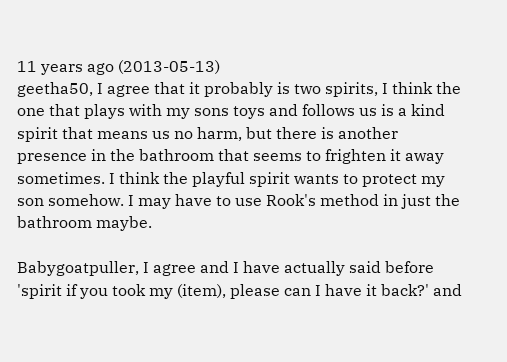11 years ago (2013-05-13)
geetha50, I agree that it probably is two spirits, I think the one that plays with my sons toys and follows us is a kind spirit that means us no harm, but there is another presence in the bathroom that seems to frighten it away sometimes. I think the playful spirit wants to protect my son somehow. I may have to use Rook's method in just the bathroom maybe.

Babygoatpuller, I agree and I have actually said before 'spirit if you took my (item), please can I have it back?' and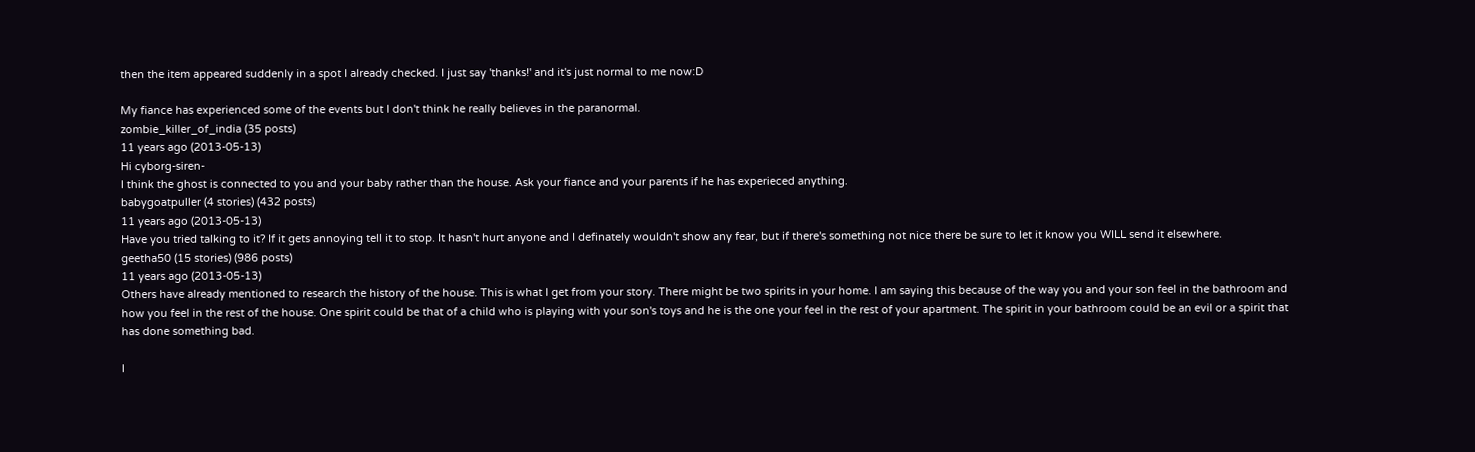then the item appeared suddenly in a spot I already checked. I just say 'thanks!' and it's just normal to me now:D

My fiance has experienced some of the events but I don't think he really believes in the paranormal.
zombie_killer_of_india (35 posts)
11 years ago (2013-05-13)
Hi cyborg-siren-
I think the ghost is connected to you and your baby rather than the house. Ask your fiance and your parents if he has experieced anything.
babygoatpuller (4 stories) (432 posts)
11 years ago (2013-05-13)
Have you tried talking to it? If it gets annoying tell it to stop. It hasn't hurt anyone and I definately wouldn't show any fear, but if there's something not nice there be sure to let it know you WILL send it elsewhere.
geetha50 (15 stories) (986 posts)
11 years ago (2013-05-13)
Others have already mentioned to research the history of the house. This is what I get from your story. There might be two spirits in your home. I am saying this because of the way you and your son feel in the bathroom and how you feel in the rest of the house. One spirit could be that of a child who is playing with your son's toys and he is the one your feel in the rest of your apartment. The spirit in your bathroom could be an evil or a spirit that has done something bad.

I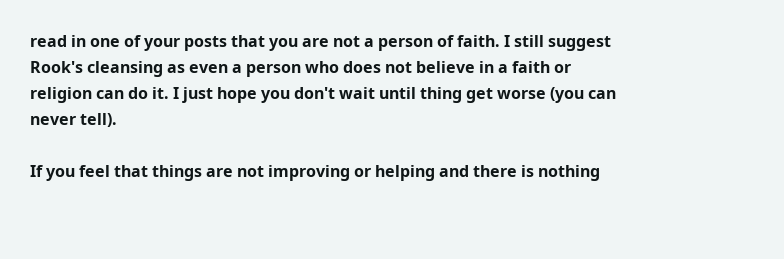read in one of your posts that you are not a person of faith. I still suggest Rook's cleansing as even a person who does not believe in a faith or religion can do it. I just hope you don't wait until thing get worse (you can never tell).

If you feel that things are not improving or helping and there is nothing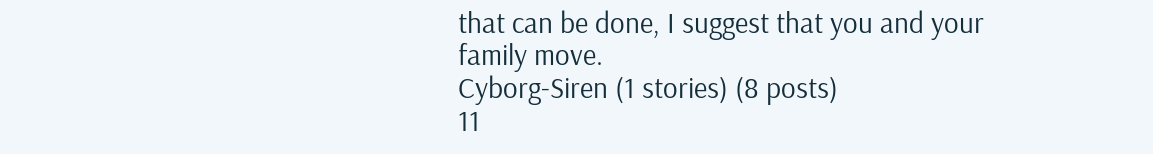that can be done, I suggest that you and your family move.
Cyborg-Siren (1 stories) (8 posts)
11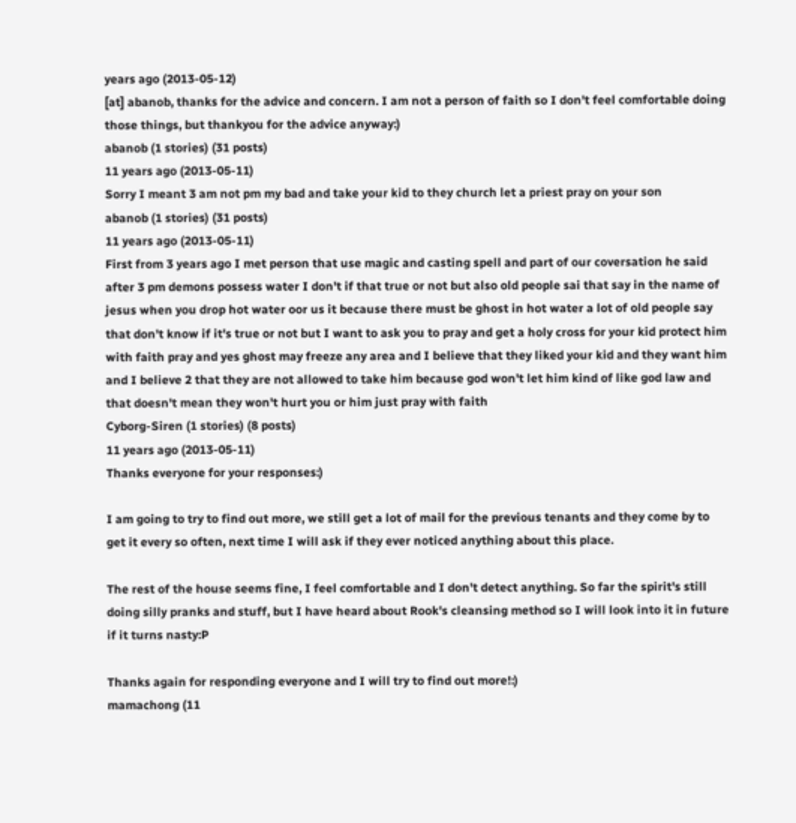years ago (2013-05-12)
[at] abanob, thanks for the advice and concern. I am not a person of faith so I don't feel comfortable doing those things, but thankyou for the advice anyway:)
abanob (1 stories) (31 posts)
11 years ago (2013-05-11)
Sorry I meant 3 am not pm my bad and take your kid to they church let a priest pray on your son
abanob (1 stories) (31 posts)
11 years ago (2013-05-11)
First from 3 years ago I met person that use magic and casting spell and part of our coversation he said after 3 pm demons possess water I don't if that true or not but also old people sai that say in the name of jesus when you drop hot water oor us it because there must be ghost in hot water a lot of old people say that don't know if it's true or not but I want to ask you to pray and get a holy cross for your kid protect him with faith pray and yes ghost may freeze any area and I believe that they liked your kid and they want him and I believe 2 that they are not allowed to take him because god won't let him kind of like god law and that doesn't mean they won't hurt you or him just pray with faith
Cyborg-Siren (1 stories) (8 posts)
11 years ago (2013-05-11)
Thanks everyone for your responses:)

I am going to try to find out more, we still get a lot of mail for the previous tenants and they come by to get it every so often, next time I will ask if they ever noticed anything about this place.

The rest of the house seems fine, I feel comfortable and I don't detect anything. So far the spirit's still doing silly pranks and stuff, but I have heard about Rook's cleansing method so I will look into it in future if it turns nasty:P

Thanks again for responding everyone and I will try to find out more!:)
mamachong (11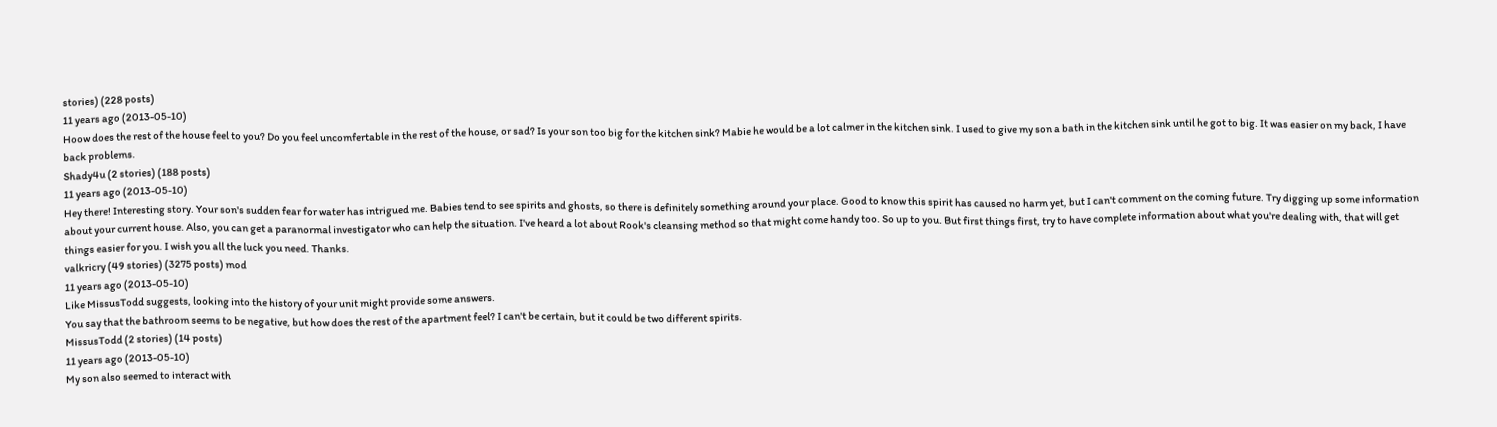stories) (228 posts)
11 years ago (2013-05-10)
Hoow does the rest of the house feel to you? Do you feel uncomfertable in the rest of the house, or sad? Is your son too big for the kitchen sink? Mabie he would be a lot calmer in the kitchen sink. I used to give my son a bath in the kitchen sink until he got to big. It was easier on my back, I have back problems.
Shady4u (2 stories) (188 posts)
11 years ago (2013-05-10)
Hey there! Interesting story. Your son's sudden fear for water has intrigued me. Babies tend to see spirits and ghosts, so there is definitely something around your place. Good to know this spirit has caused no harm yet, but I can't comment on the coming future. Try digging up some information about your current house. Also, you can get a paranormal investigator who can help the situation. I've heard a lot about Rook's cleansing method so that might come handy too. So up to you. But first things first, try to have complete information about what you're dealing with, that will get things easier for you. I wish you all the luck you need. Thanks.
valkricry (49 stories) (3275 posts) mod
11 years ago (2013-05-10)
Like MissusTodd suggests, looking into the history of your unit might provide some answers.
You say that the bathroom seems to be negative, but how does the rest of the apartment feel? I can't be certain, but it could be two different spirits.
MissusTodd (2 stories) (14 posts)
11 years ago (2013-05-10)
My son also seemed to interact with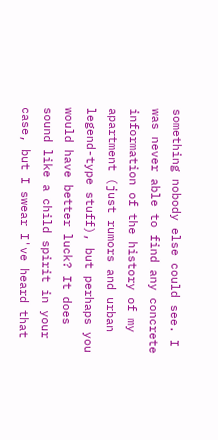something nobody else could see. I was never able to find any concrete information of the history of my apartment (just rumors and urban legend-type stuff), but perhaps you would have better luck? It does sound like a child spirit in your case, but I swear I've heard that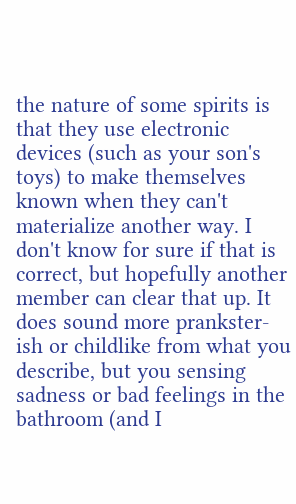the nature of some spirits is that they use electronic devices (such as your son's toys) to make themselves known when they can't materialize another way. I don't know for sure if that is correct, but hopefully another member can clear that up. It does sound more prankster-ish or childlike from what you describe, but you sensing sadness or bad feelings in the bathroom (and I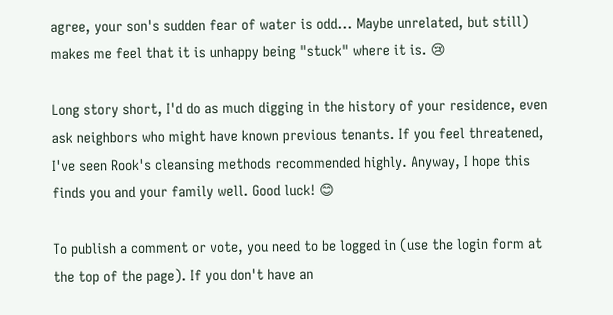agree, your son's sudden fear of water is odd... Maybe unrelated, but still) makes me feel that it is unhappy being "stuck" where it is. 😢

Long story short, I'd do as much digging in the history of your residence, even ask neighbors who might have known previous tenants. If you feel threatened, I've seen Rook's cleansing methods recommended highly. Anyway, I hope this finds you and your family well. Good luck! 😊

To publish a comment or vote, you need to be logged in (use the login form at the top of the page). If you don't have an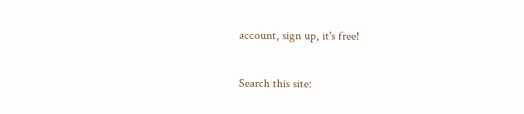account, sign up, it's free!

Search this site: